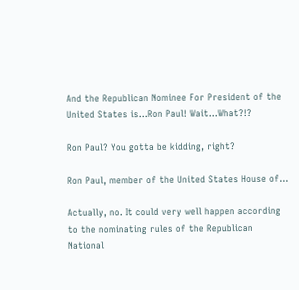And the Republican Nominee For President of the United States is…Ron Paul! Wait…What?!?

Ron Paul? You gotta be kidding, right?

Ron Paul, member of the United States House of...

Actually, no. It could very well happen according to the nominating rules of the Republican National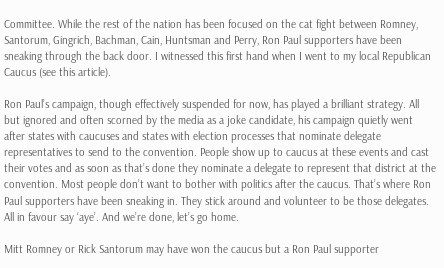Committee. While the rest of the nation has been focused on the cat fight between Romney, Santorum, Gingrich, Bachman, Cain, Huntsman and Perry, Ron Paul supporters have been sneaking through the back door. I witnessed this first hand when I went to my local Republican Caucus (see this article).

Ron Paul’s campaign, though effectively suspended for now, has played a brilliant strategy. All but ignored and often scorned by the media as a joke candidate, his campaign quietly went after states with caucuses and states with election processes that nominate delegate representatives to send to the convention. People show up to caucus at these events and cast their votes and as soon as that’s done they nominate a delegate to represent that district at the convention. Most people don’t want to bother with politics after the caucus. That’s where Ron Paul supporters have been sneaking in. They stick around and volunteer to be those delegates. All in favour say ‘aye’. And we’re done, let’s go home.

Mitt Romney or Rick Santorum may have won the caucus but a Ron Paul supporter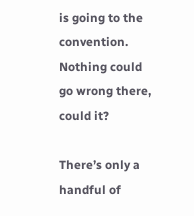is going to the convention. Nothing could go wrong there, could it?

There’s only a handful of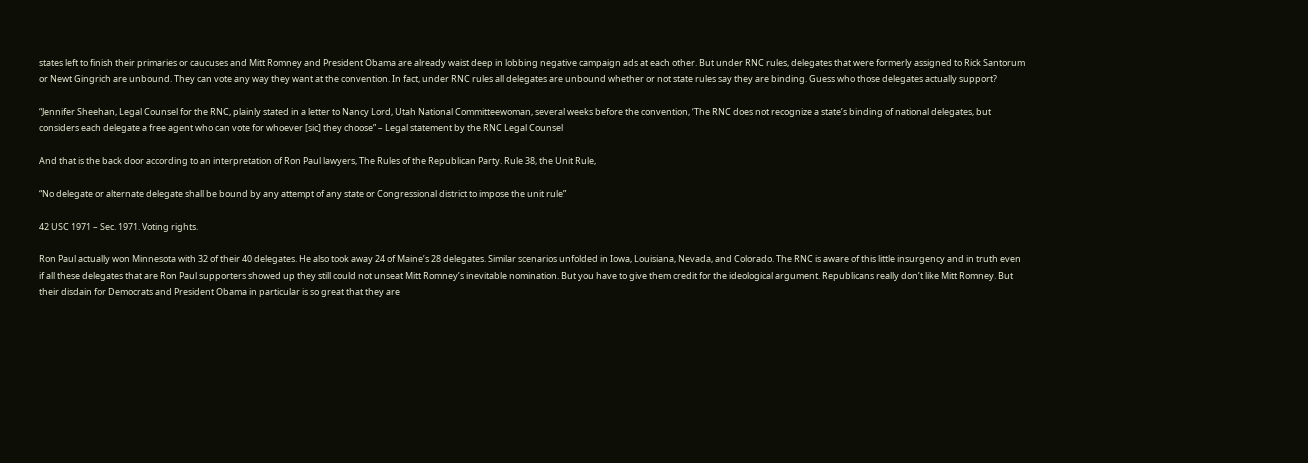states left to finish their primaries or caucuses and Mitt Romney and President Obama are already waist deep in lobbing negative campaign ads at each other. But under RNC rules, delegates that were formerly assigned to Rick Santorum or Newt Gingrich are unbound. They can vote any way they want at the convention. In fact, under RNC rules all delegates are unbound whether or not state rules say they are binding. Guess who those delegates actually support?

“Jennifer Sheehan, Legal Counsel for the RNC, plainly stated in a letter to Nancy Lord, Utah National Committeewoman, several weeks before the convention, ‘The RNC does not recognize a state’s binding of national delegates, but considers each delegate a free agent who can vote for whoever [sic] they choose” – Legal statement by the RNC Legal Counsel

And that is the back door according to an interpretation of Ron Paul lawyers, The Rules of the Republican Party. Rule 38, the Unit Rule,

“No delegate or alternate delegate shall be bound by any attempt of any state or Congressional district to impose the unit rule”

42 USC 1971 – Sec. 1971. Voting rights.

Ron Paul actually won Minnesota with 32 of their 40 delegates. He also took away 24 of Maine’s 28 delegates. Similar scenarios unfolded in Iowa, Louisiana, Nevada, and Colorado. The RNC is aware of this little insurgency and in truth even if all these delegates that are Ron Paul supporters showed up they still could not unseat Mitt Romney’s inevitable nomination. But you have to give them credit for the ideological argument. Republicans really don’t like Mitt Romney. But their disdain for Democrats and President Obama in particular is so great that they are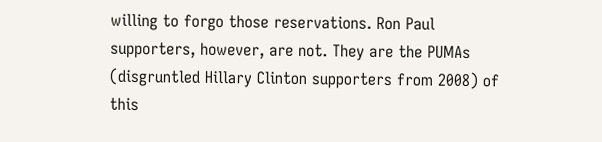willing to forgo those reservations. Ron Paul supporters, however, are not. They are the PUMAs (disgruntled Hillary Clinton supporters from 2008) of this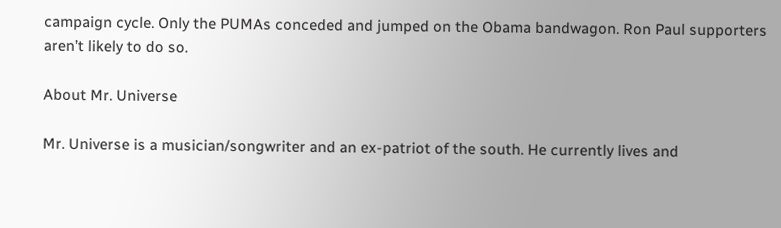campaign cycle. Only the PUMAs conceded and jumped on the Obama bandwagon. Ron Paul supporters aren’t likely to do so.

About Mr. Universe

Mr. Universe is a musician/songwriter and an ex-patriot of the south. He currently lives and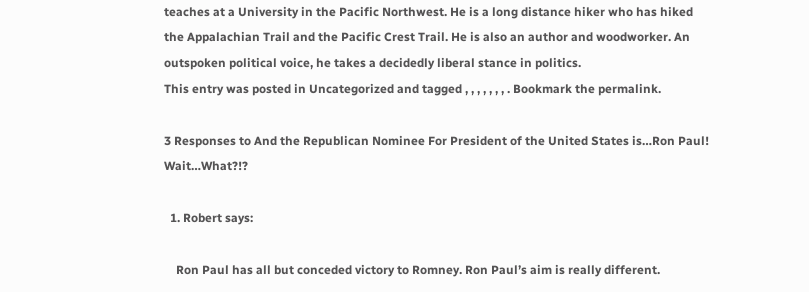teaches at a University in the Pacific Northwest. He is a long distance hiker who has hiked the Appalachian Trail and the Pacific Crest Trail. He is also an author and woodworker. An outspoken political voice, he takes a decidedly liberal stance in politics.
This entry was posted in Uncategorized and tagged , , , , , , , . Bookmark the permalink.

3 Responses to And the Republican Nominee For President of the United States is…Ron Paul! Wait…What?!?

  1. Robert says:

    Ron Paul has all but conceded victory to Romney. Ron Paul’s aim is really different.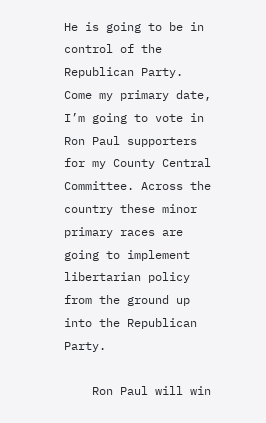He is going to be in control of the Republican Party. Come my primary date, I’m going to vote in Ron Paul supporters for my County Central Committee. Across the country these minor primary races are going to implement libertarian policy from the ground up into the Republican Party.

    Ron Paul will win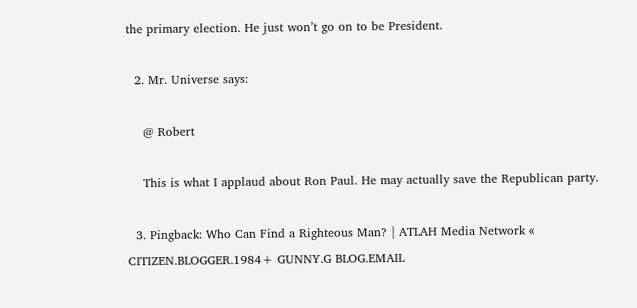the primary election. He just won’t go on to be President.

  2. Mr. Universe says:

    @ Robert

    This is what I applaud about Ron Paul. He may actually save the Republican party.

  3. Pingback: Who Can Find a Righteous Man? | ATLAH Media Network « CITIZEN.BLOGGER.1984+ GUNNY.G BLOG.EMAIL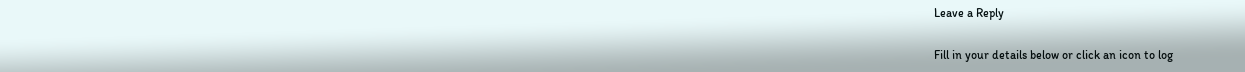Leave a Reply

Fill in your details below or click an icon to log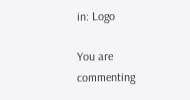in: Logo

You are commenting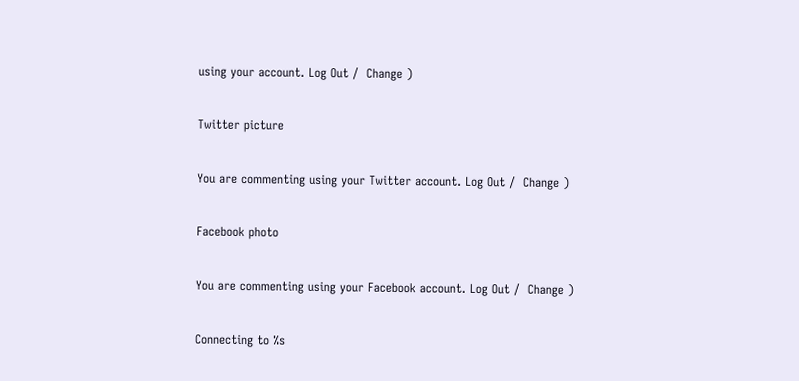using your account. Log Out /  Change )

Twitter picture

You are commenting using your Twitter account. Log Out /  Change )

Facebook photo

You are commenting using your Facebook account. Log Out /  Change )

Connecting to %s